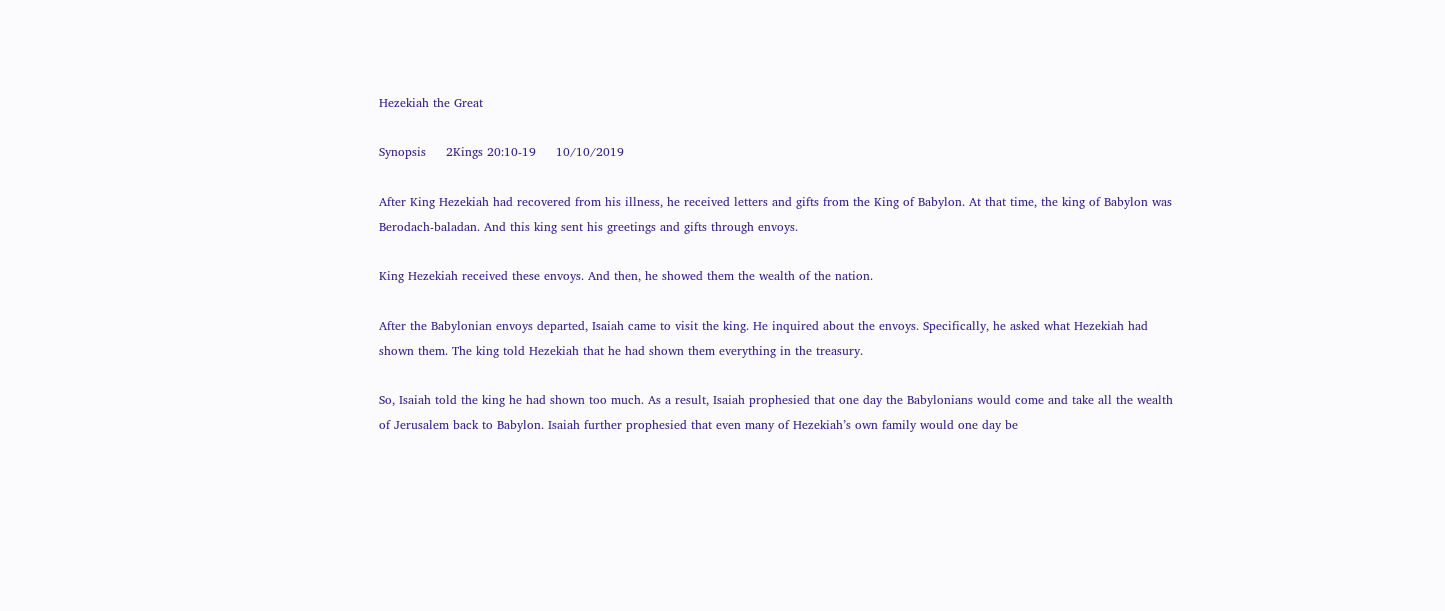Hezekiah the Great

Synopsis     2Kings 20:10-19     10/10/2019

After King Hezekiah had recovered from his illness, he received letters and gifts from the King of Babylon. At that time, the king of Babylon was Berodach-baladan. And this king sent his greetings and gifts through envoys.

King Hezekiah received these envoys. And then, he showed them the wealth of the nation.

After the Babylonian envoys departed, Isaiah came to visit the king. He inquired about the envoys. Specifically, he asked what Hezekiah had shown them. The king told Hezekiah that he had shown them everything in the treasury.

So, Isaiah told the king he had shown too much. As a result, Isaiah prophesied that one day the Babylonians would come and take all the wealth of Jerusalem back to Babylon. Isaiah further prophesied that even many of Hezekiah’s own family would one day be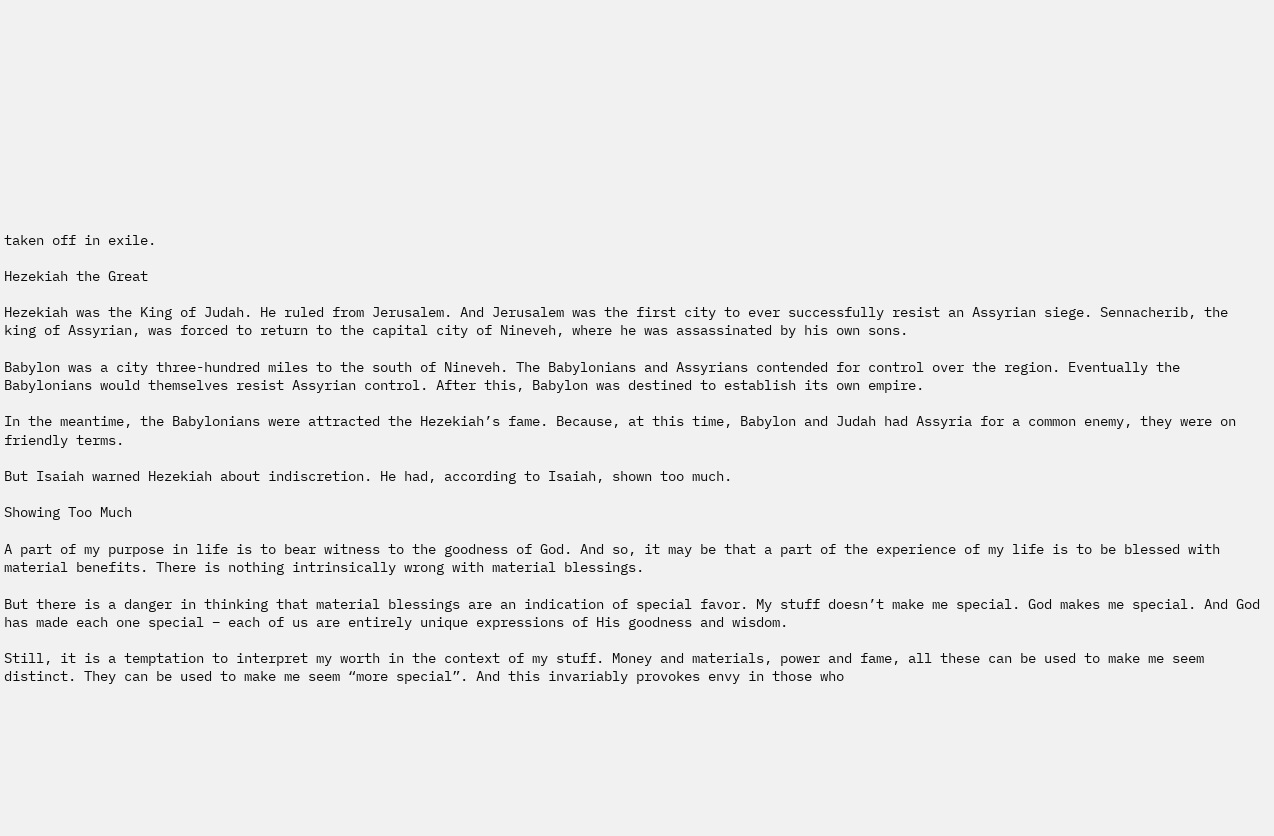taken off in exile.

Hezekiah the Great

Hezekiah was the King of Judah. He ruled from Jerusalem. And Jerusalem was the first city to ever successfully resist an Assyrian siege. Sennacherib, the king of Assyrian, was forced to return to the capital city of Nineveh, where he was assassinated by his own sons.

Babylon was a city three-hundred miles to the south of Nineveh. The Babylonians and Assyrians contended for control over the region. Eventually the Babylonians would themselves resist Assyrian control. After this, Babylon was destined to establish its own empire.

In the meantime, the Babylonians were attracted the Hezekiah’s fame. Because, at this time, Babylon and Judah had Assyria for a common enemy, they were on friendly terms.

But Isaiah warned Hezekiah about indiscretion. He had, according to Isaiah, shown too much.

Showing Too Much

A part of my purpose in life is to bear witness to the goodness of God. And so, it may be that a part of the experience of my life is to be blessed with material benefits. There is nothing intrinsically wrong with material blessings.

But there is a danger in thinking that material blessings are an indication of special favor. My stuff doesn’t make me special. God makes me special. And God has made each one special – each of us are entirely unique expressions of His goodness and wisdom.

Still, it is a temptation to interpret my worth in the context of my stuff. Money and materials, power and fame, all these can be used to make me seem distinct. They can be used to make me seem “more special”. And this invariably provokes envy in those who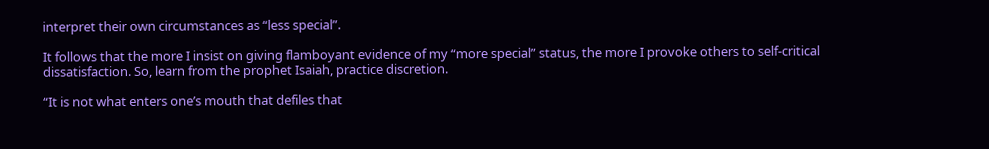interpret their own circumstances as “less special”.

It follows that the more I insist on giving flamboyant evidence of my “more special” status, the more I provoke others to self-critical dissatisfaction. So, learn from the prophet Isaiah, practice discretion.

“It is not what enters one’s mouth that defiles that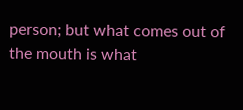person; but what comes out of the mouth is what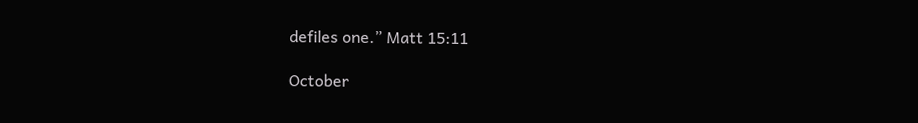defiles one.” Matt 15:11

October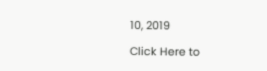10, 2019

Click Here to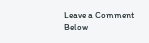Leave a Comment Below